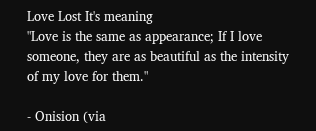Love Lost It's meaning
"Love is the same as appearance; If I love someone, they are as beautiful as the intensity of my love for them."

- Onision (via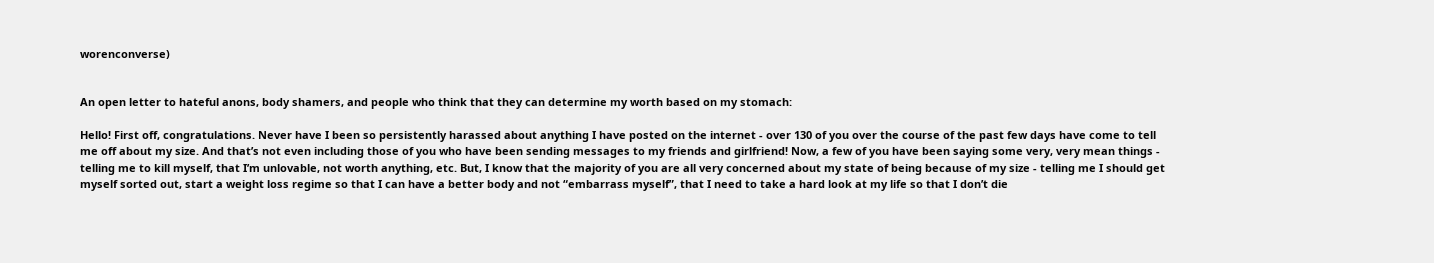worenconverse)


An open letter to hateful anons, body shamers, and people who think that they can determine my worth based on my stomach:

Hello! First off, congratulations. Never have I been so persistently harassed about anything I have posted on the internet - over 130 of you over the course of the past few days have come to tell me off about my size. And that’s not even including those of you who have been sending messages to my friends and girlfriend! Now, a few of you have been saying some very, very mean things - telling me to kill myself, that I’m unlovable, not worth anything, etc. But, I know that the majority of you are all very concerned about my state of being because of my size - telling me I should get myself sorted out, start a weight loss regime so that I can have a better body and not “embarrass myself”, that I need to take a hard look at my life so that I don’t die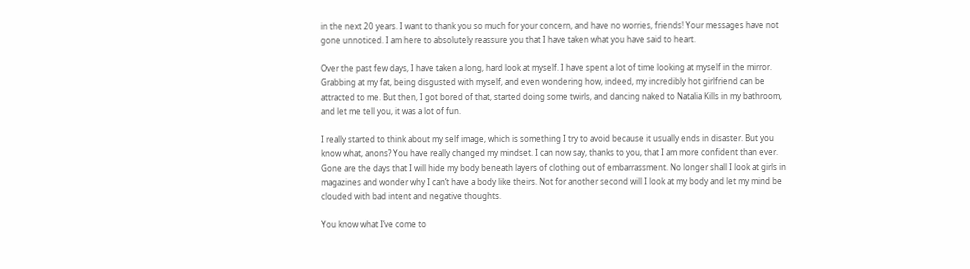in the next 20 years. I want to thank you so much for your concern, and have no worries, friends! Your messages have not gone unnoticed. I am here to absolutely reassure you that I have taken what you have said to heart.

Over the past few days, I have taken a long, hard look at myself. I have spent a lot of time looking at myself in the mirror. Grabbing at my fat, being disgusted with myself, and even wondering how, indeed, my incredibly hot girlfriend can be attracted to me. But then, I got bored of that, started doing some twirls, and dancing naked to Natalia Kills in my bathroom, and let me tell you, it was a lot of fun.

I really started to think about my self image, which is something I try to avoid because it usually ends in disaster. But you know what, anons? You have really changed my mindset. I can now say, thanks to you, that I am more confident than ever. Gone are the days that I will hide my body beneath layers of clothing out of embarrassment. No longer shall I look at girls in magazines and wonder why I can’t have a body like theirs. Not for another second will I look at my body and let my mind be clouded with bad intent and negative thoughts.

You know what I’ve come to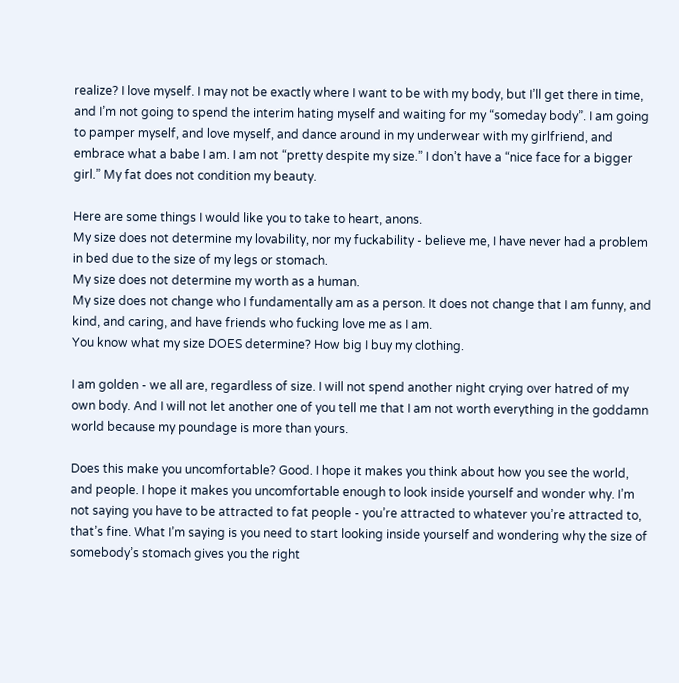realize? I love myself. I may not be exactly where I want to be with my body, but I’ll get there in time, and I’m not going to spend the interim hating myself and waiting for my “someday body”. I am going to pamper myself, and love myself, and dance around in my underwear with my girlfriend, and embrace what a babe I am. I am not “pretty despite my size.” I don’t have a “nice face for a bigger girl.” My fat does not condition my beauty.

Here are some things I would like you to take to heart, anons.
My size does not determine my lovability, nor my fuckability - believe me, I have never had a problem in bed due to the size of my legs or stomach.
My size does not determine my worth as a human.
My size does not change who I fundamentally am as a person. It does not change that I am funny, and kind, and caring, and have friends who fucking love me as I am.
You know what my size DOES determine? How big I buy my clothing.

I am golden - we all are, regardless of size. I will not spend another night crying over hatred of my own body. And I will not let another one of you tell me that I am not worth everything in the goddamn world because my poundage is more than yours.

Does this make you uncomfortable? Good. I hope it makes you think about how you see the world, and people. I hope it makes you uncomfortable enough to look inside yourself and wonder why. I’m not saying you have to be attracted to fat people - you’re attracted to whatever you’re attracted to, that’s fine. What I’m saying is you need to start looking inside yourself and wondering why the size of somebody’s stomach gives you the right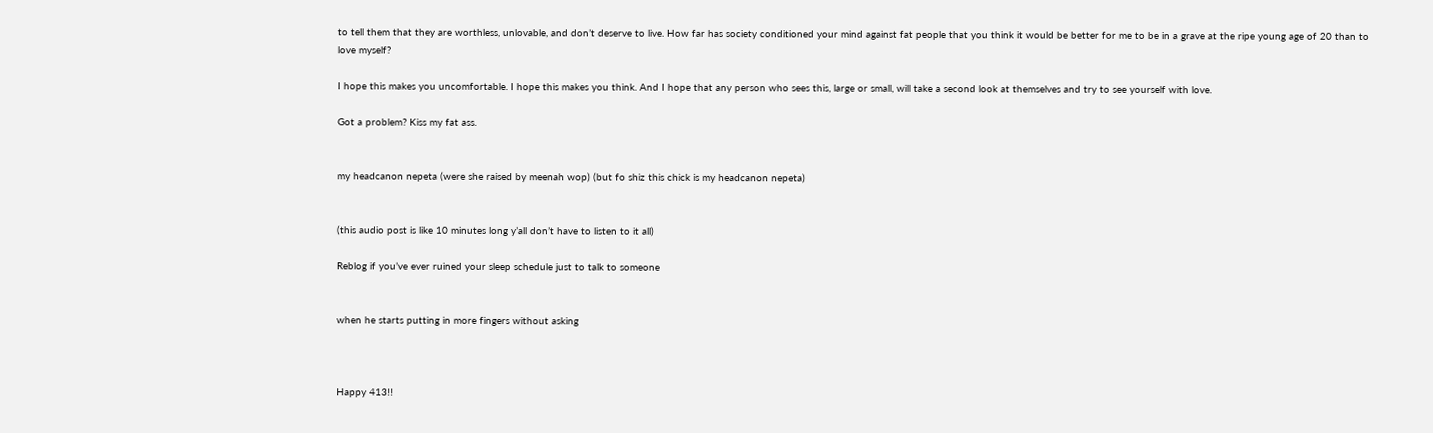to tell them that they are worthless, unlovable, and don’t deserve to live. How far has society conditioned your mind against fat people that you think it would be better for me to be in a grave at the ripe young age of 20 than to love myself?

I hope this makes you uncomfortable. I hope this makes you think. And I hope that any person who sees this, large or small, will take a second look at themselves and try to see yourself with love.

Got a problem? Kiss my fat ass.


my headcanon nepeta (were she raised by meenah wop) (but fo shiz this chick is my headcanon nepeta)


(this audio post is like 10 minutes long y’all don’t have to listen to it all)

Reblog if you’ve ever ruined your sleep schedule just to talk to someone


when he starts putting in more fingers without asking



Happy 413!!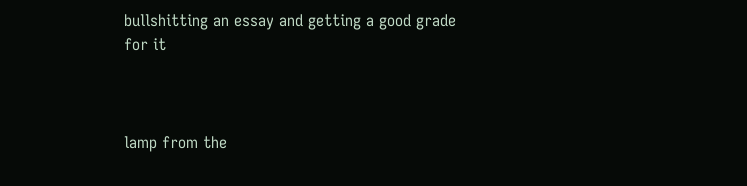bullshitting an essay and getting a good grade for it



lamp from the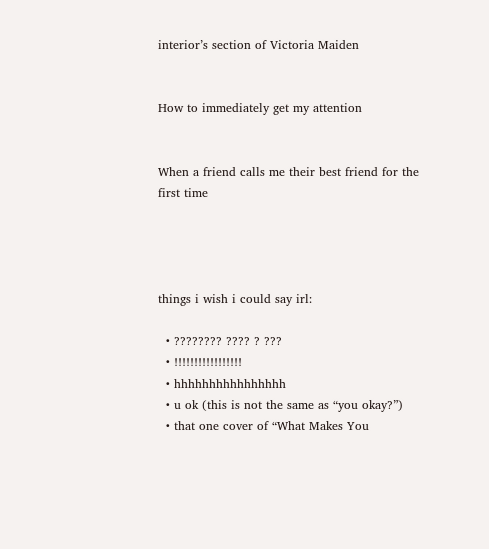interior’s section of Victoria Maiden


How to immediately get my attention


When a friend calls me their best friend for the first time




things i wish i could say irl:

  • ???????? ???? ? ???
  • !!!!!!!!!!!!!!!!!
  • hhhhhhhhhhhhhhhh
  • u ok (this is not the same as “you okay?”)
  • that one cover of “What Makes You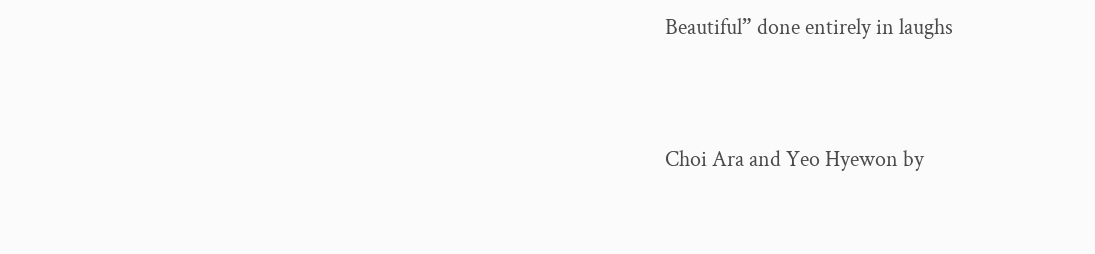Beautiful” done entirely in laughs


Choi Ara and Yeo Hyewon by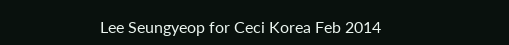Lee Seungyeop for Ceci Korea Feb 2014